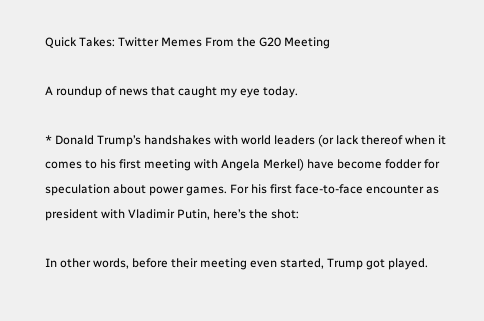Quick Takes: Twitter Memes From the G20 Meeting

A roundup of news that caught my eye today.

* Donald Trump’s handshakes with world leaders (or lack thereof when it comes to his first meeting with Angela Merkel) have become fodder for speculation about power games. For his first face-to-face encounter as president with Vladimir Putin, here’s the shot:

In other words, before their meeting even started, Trump got played.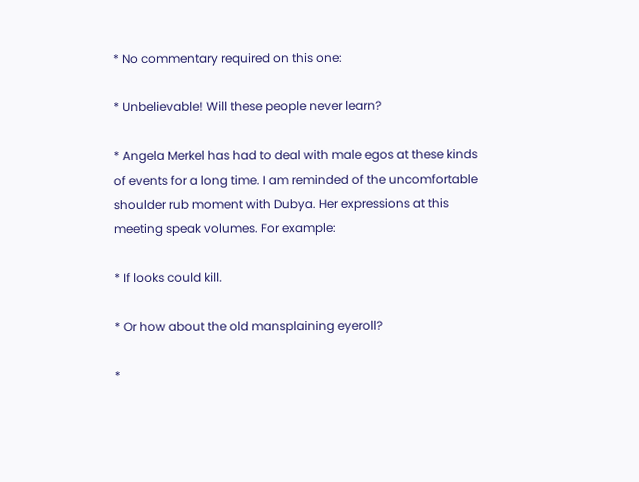* No commentary required on this one:

* Unbelievable! Will these people never learn?

* Angela Merkel has had to deal with male egos at these kinds of events for a long time. I am reminded of the uncomfortable shoulder rub moment with Dubya. Her expressions at this meeting speak volumes. For example:

* If looks could kill.

* Or how about the old mansplaining eyeroll?

*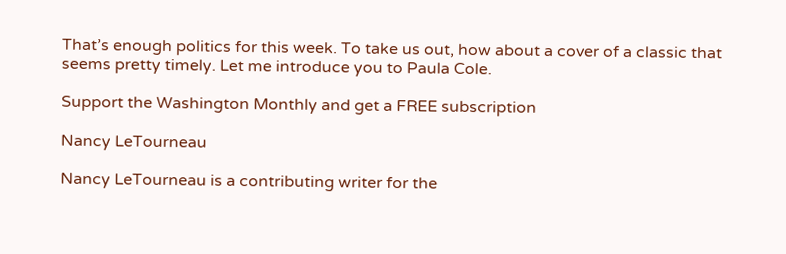That’s enough politics for this week. To take us out, how about a cover of a classic that seems pretty timely. Let me introduce you to Paula Cole.

Support the Washington Monthly and get a FREE subscription

Nancy LeTourneau

Nancy LeTourneau is a contributing writer for the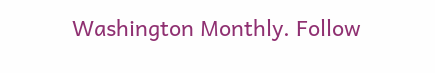Washington Monthly. Follow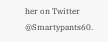her on Twitter @Smartypants60.